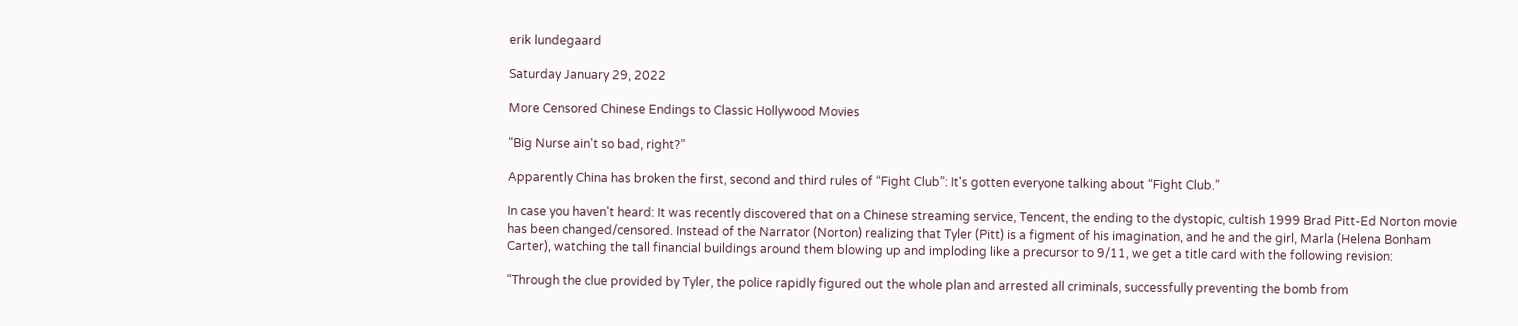erik lundegaard

Saturday January 29, 2022

More Censored Chinese Endings to Classic Hollywood Movies

“Big Nurse ain't so bad, right?”

Apparently China has broken the first, second and third rules of “Fight Club”: It's gotten everyone talking about “Fight Club.”

In case you haven't heard: It was recently discovered that on a Chinese streaming service, Tencent, the ending to the dystopic, cultish 1999 Brad Pitt-Ed Norton movie has been changed/censored. Instead of the Narrator (Norton) realizing that Tyler (Pitt) is a figment of his imagination, and he and the girl, Marla (Helena Bonham Carter), watching the tall financial buildings around them blowing up and imploding like a precursor to 9/11, we get a title card with the following revision:

“Through the clue provided by Tyler, the police rapidly figured out the whole plan and arrested all criminals, successfully preventing the bomb from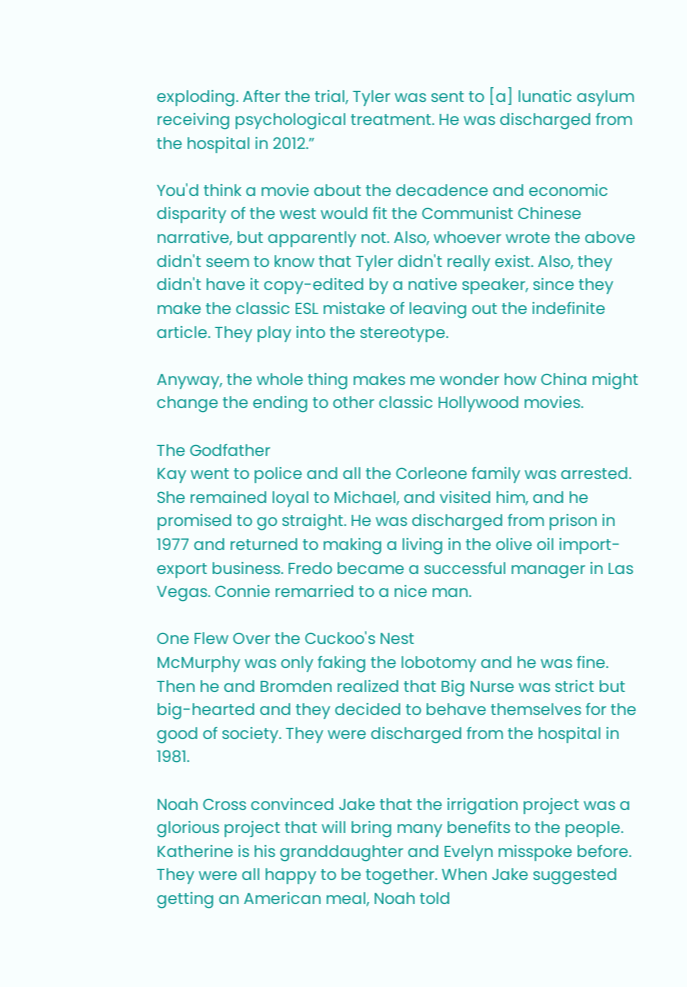exploding. After the trial, Tyler was sent to [a] lunatic asylum receiving psychological treatment. He was discharged from the hospital in 2012.”

You'd think a movie about the decadence and economic disparity of the west would fit the Communist Chinese narrative, but apparently not. Also, whoever wrote the above didn't seem to know that Tyler didn't really exist. Also, they didn't have it copy-edited by a native speaker, since they make the classic ESL mistake of leaving out the indefinite article. They play into the stereotype.

Anyway, the whole thing makes me wonder how China might change the ending to other classic Hollywood movies.

The Godfather
Kay went to police and all the Corleone family was arrested. She remained loyal to Michael, and visited him, and he promised to go straight. He was discharged from prison in 1977 and returned to making a living in the olive oil import-export business. Fredo became a successful manager in Las Vegas. Connie remarried to a nice man.

One Flew Over the Cuckoo's Nest
McMurphy was only faking the lobotomy and he was fine. Then he and Bromden realized that Big Nurse was strict but big-hearted and they decided to behave themselves for the good of society. They were discharged from the hospital in 1981.

Noah Cross convinced Jake that the irrigation project was a glorious project that will bring many benefits to the people. Katherine is his granddaughter and Evelyn misspoke before. They were all happy to be together. When Jake suggested getting an American meal, Noah told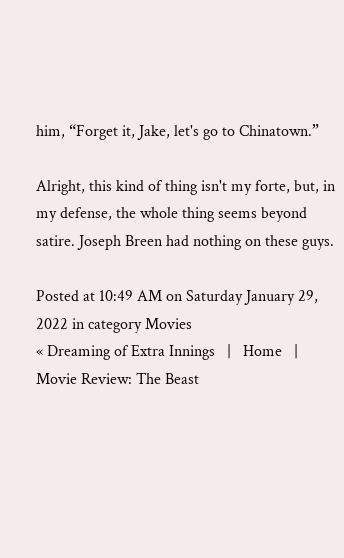him, “Forget it, Jake, let's go to Chinatown.”

Alright, this kind of thing isn't my forte, but, in my defense, the whole thing seems beyond satire. Joseph Breen had nothing on these guys.

Posted at 10:49 AM on Saturday January 29, 2022 in category Movies
« Dreaming of Extra Innings   |   Home   |   Movie Review: The Beast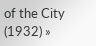of the City (1932) »